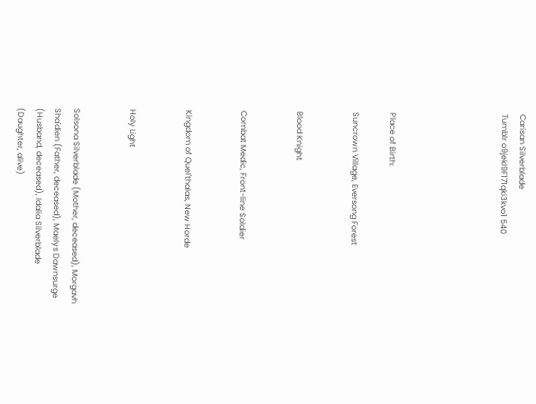Carisan Silverblade
Tumblr o9jekl9F171qki3kvo1 540





Place of Birth:

Suncrown Village, Eversong Forest


Blood Knight


Combat Medic, Front-line Soldier


Kingdom of Quel'thalas, New Horde


Holy Light


Solsona Silverblade (Mother, deceased), Morgavh Sha'dien (Father, deceased), Maelys Dawnsurge (Husband, deceased), Idalia Silverblade (Daughter, alive)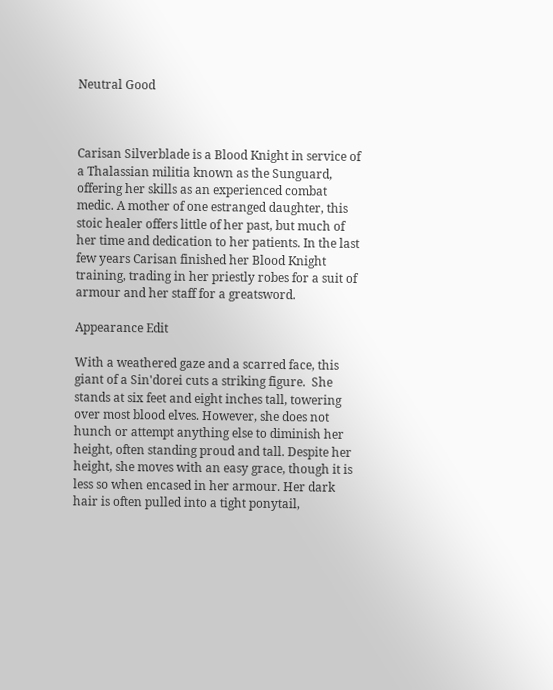Neutral Good



Carisan Silverblade is a Blood Knight in service of a Thalassian militia known as the Sunguard, offering her skills as an experienced combat medic. A mother of one estranged daughter, this stoic healer offers little of her past, but much of her time and dedication to her patients. In the last few years Carisan finished her Blood Knight training, trading in her priestly robes for a suit of armour and her staff for a greatsword.

Appearance Edit

With a weathered gaze and a scarred face, this giant of a Sin'dorei cuts a striking figure.  She stands at six feet and eight inches tall, towering over most blood elves. However, she does not hunch or attempt anything else to diminish her height, often standing proud and tall. Despite her height, she moves with an easy grace, though it is less so when encased in her armour. Her dark hair is often pulled into a tight ponytail,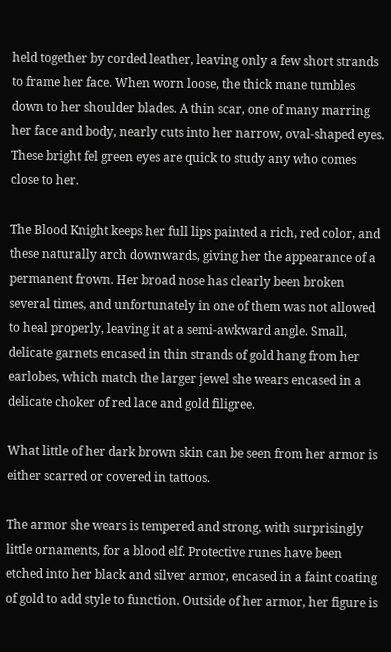held together by corded leather, leaving only a few short strands to frame her face. When worn loose, the thick mane tumbles down to her shoulder blades. A thin scar, one of many marring her face and body, nearly cuts into her narrow, oval-shaped eyes. These bright fel green eyes are quick to study any who comes close to her.

The Blood Knight keeps her full lips painted a rich, red color, and these naturally arch downwards, giving her the appearance of a permanent frown. Her broad nose has clearly been broken several times, and unfortunately in one of them was not allowed to heal properly, leaving it at a semi-awkward angle. Small, delicate garnets encased in thin strands of gold hang from her earlobes, which match the larger jewel she wears encased in a delicate choker of red lace and gold filigree.

What little of her dark brown skin can be seen from her armor is either scarred or covered in tattoos.

The armor she wears is tempered and strong, with surprisingly little ornaments, for a blood elf. Protective runes have been etched into her black and silver armor, encased in a faint coating of gold to add style to function. Outside of her armor, her figure is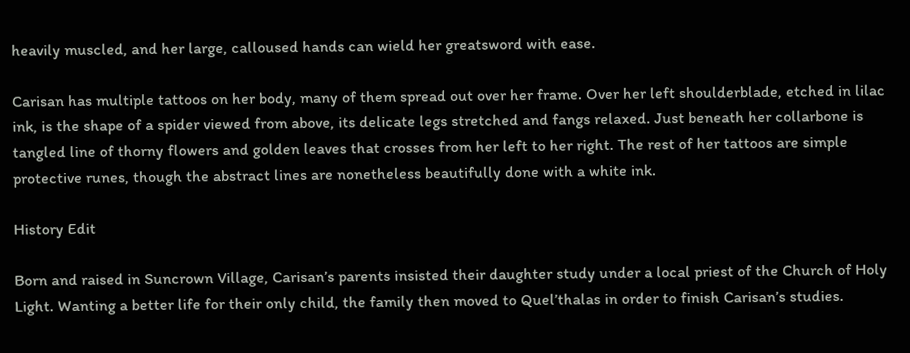heavily muscled, and her large, calloused hands can wield her greatsword with ease.

Carisan has multiple tattoos on her body, many of them spread out over her frame. Over her left shoulderblade, etched in lilac ink, is the shape of a spider viewed from above, its delicate legs stretched and fangs relaxed. Just beneath her collarbone is tangled line of thorny flowers and golden leaves that crosses from her left to her right. The rest of her tattoos are simple protective runes, though the abstract lines are nonetheless beautifully done with a white ink.

History Edit

Born and raised in Suncrown Village, Carisan’s parents insisted their daughter study under a local priest of the Church of Holy Light. Wanting a better life for their only child, the family then moved to Quel’thalas in order to finish Carisan’s studies.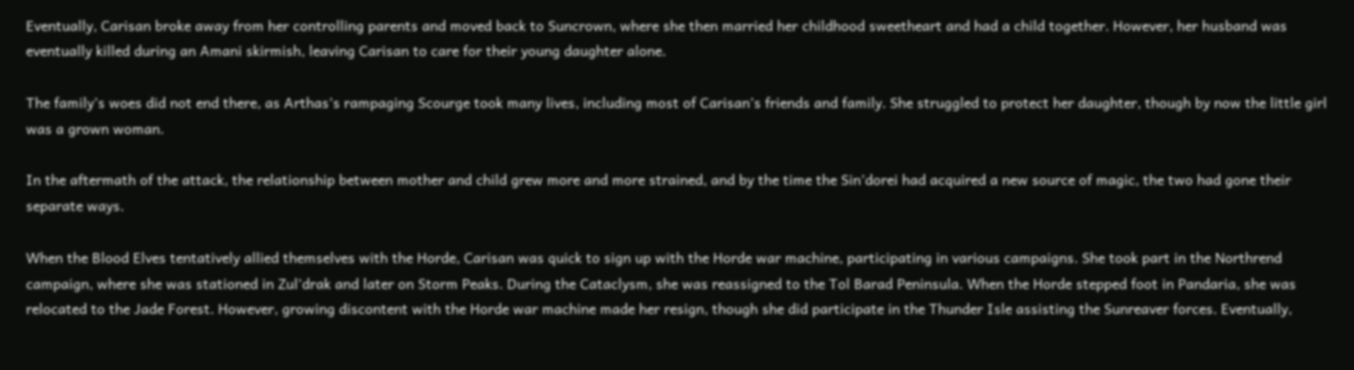Eventually, Carisan broke away from her controlling parents and moved back to Suncrown, where she then married her childhood sweetheart and had a child together. However, her husband was eventually killed during an Amani skirmish, leaving Carisan to care for their young daughter alone.

The family’s woes did not end there, as Arthas’s rampaging Scourge took many lives, including most of Carisan’s friends and family. She struggled to protect her daughter, though by now the little girl was a grown woman.

In the aftermath of the attack, the relationship between mother and child grew more and more strained, and by the time the Sin’dorei had acquired a new source of magic, the two had gone their separate ways.

When the Blood Elves tentatively allied themselves with the Horde, Carisan was quick to sign up with the Horde war machine, participating in various campaigns. She took part in the Northrend campaign, where she was stationed in Zul’drak and later on Storm Peaks. During the Cataclysm, she was reassigned to the Tol Barad Peninsula. When the Horde stepped foot in Pandaria, she was relocated to the Jade Forest. However, growing discontent with the Horde war machine made her resign, though she did participate in the Thunder Isle assisting the Sunreaver forces. Eventually,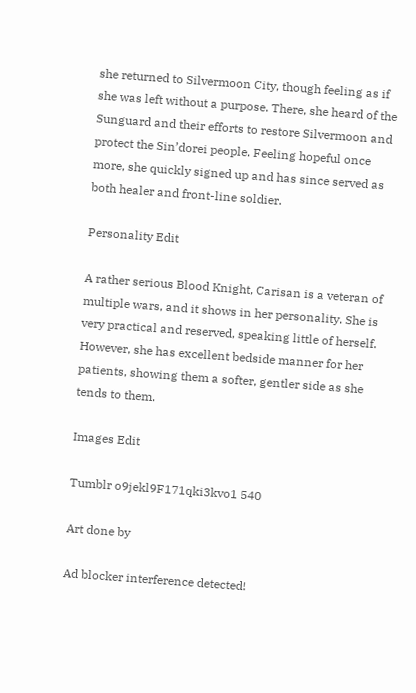she returned to Silvermoon City, though feeling as if she was left without a purpose. There, she heard of the Sunguard and their efforts to restore Silvermoon and protect the Sin’dorei people. Feeling hopeful once more, she quickly signed up and has since served as both healer and front-line soldier.

Personality Edit

A rather serious Blood Knight, Carisan is a veteran of multiple wars, and it shows in her personality. She is very practical and reserved, speaking little of herself. However, she has excellent bedside manner for her patients, showing them a softer, gentler side as she tends to them.

Images Edit

Tumblr o9jekl9F171qki3kvo1 540

Art done by

Ad blocker interference detected!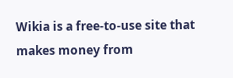Wikia is a free-to-use site that makes money from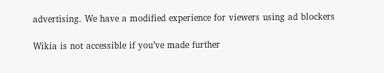advertising. We have a modified experience for viewers using ad blockers

Wikia is not accessible if you’ve made further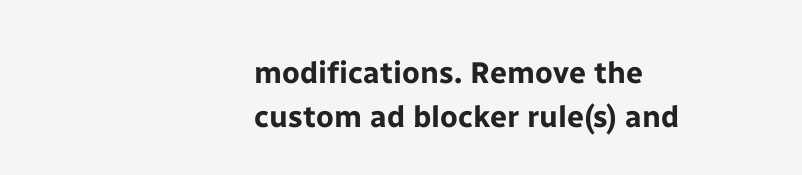modifications. Remove the custom ad blocker rule(s) and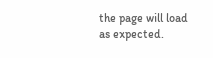the page will load as expected.